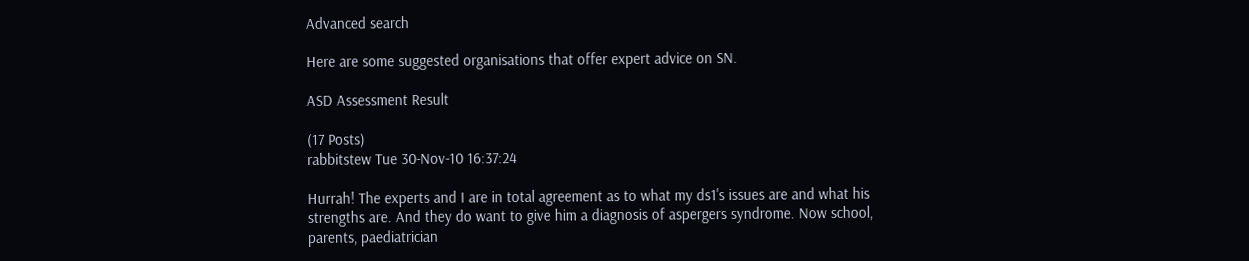Advanced search

Here are some suggested organisations that offer expert advice on SN.

ASD Assessment Result

(17 Posts)
rabbitstew Tue 30-Nov-10 16:37:24

Hurrah! The experts and I are in total agreement as to what my ds1's issues are and what his strengths are. And they do want to give him a diagnosis of aspergers syndrome. Now school, parents, paediatrician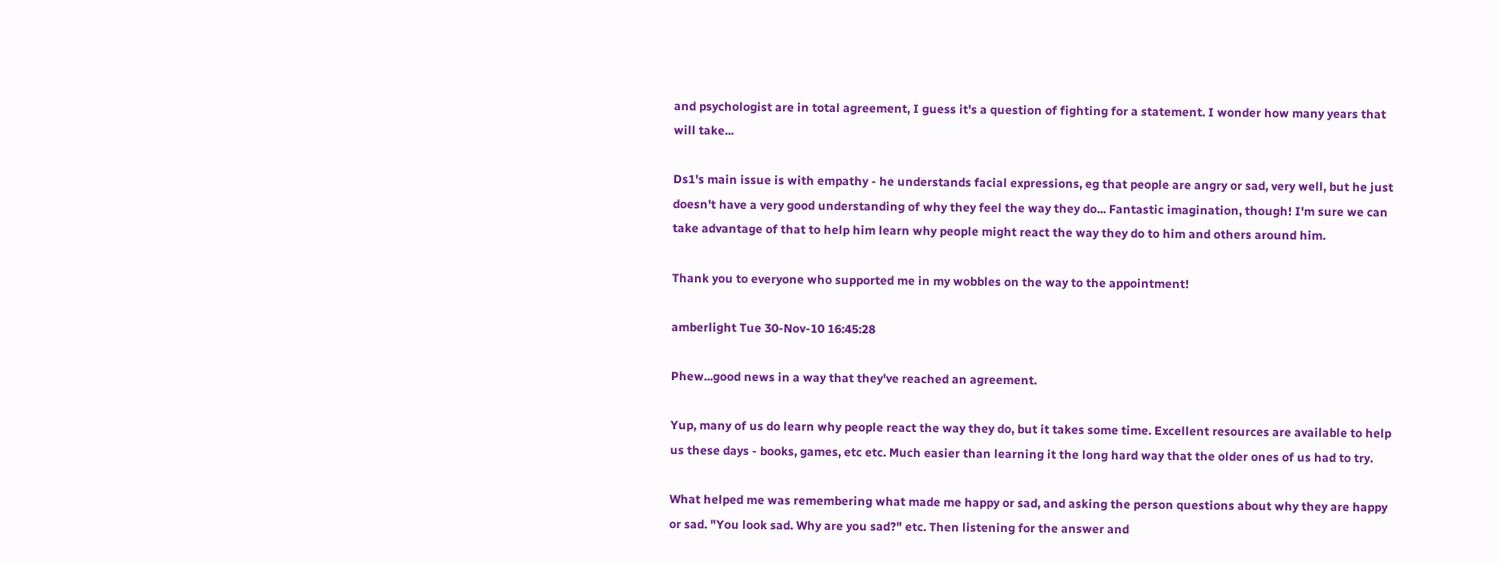and psychologist are in total agreement, I guess it's a question of fighting for a statement. I wonder how many years that will take...

Ds1's main issue is with empathy - he understands facial expressions, eg that people are angry or sad, very well, but he just doesn't have a very good understanding of why they feel the way they do... Fantastic imagination, though! I'm sure we can take advantage of that to help him learn why people might react the way they do to him and others around him.

Thank you to everyone who supported me in my wobbles on the way to the appointment!

amberlight Tue 30-Nov-10 16:45:28

Phew...good news in a way that they've reached an agreement.

Yup, many of us do learn why people react the way they do, but it takes some time. Excellent resources are available to help us these days - books, games, etc etc. Much easier than learning it the long hard way that the older ones of us had to try.

What helped me was remembering what made me happy or sad, and asking the person questions about why they are happy or sad. "You look sad. Why are you sad?" etc. Then listening for the answer and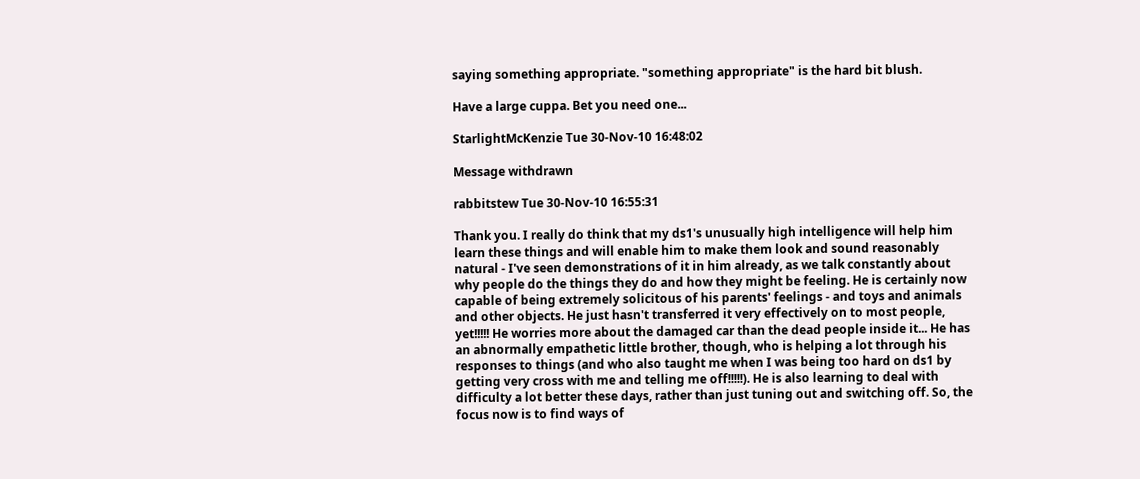saying something appropriate. "something appropriate" is the hard bit blush.

Have a large cuppa. Bet you need one...

StarlightMcKenzie Tue 30-Nov-10 16:48:02

Message withdrawn

rabbitstew Tue 30-Nov-10 16:55:31

Thank you. I really do think that my ds1's unusually high intelligence will help him learn these things and will enable him to make them look and sound reasonably natural - I've seen demonstrations of it in him already, as we talk constantly about why people do the things they do and how they might be feeling. He is certainly now capable of being extremely solicitous of his parents' feelings - and toys and animals and other objects. He just hasn't transferred it very effectively on to most people, yet!!!!! He worries more about the damaged car than the dead people inside it... He has an abnormally empathetic little brother, though, who is helping a lot through his responses to things (and who also taught me when I was being too hard on ds1 by getting very cross with me and telling me off!!!!!). He is also learning to deal with difficulty a lot better these days, rather than just tuning out and switching off. So, the focus now is to find ways of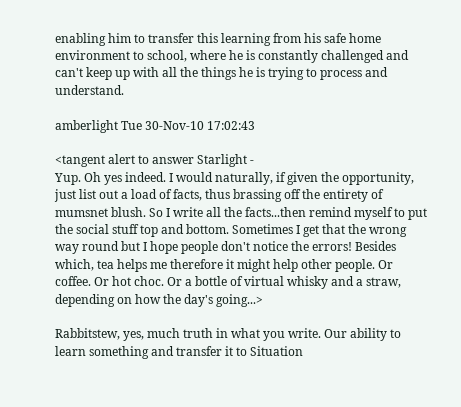enabling him to transfer this learning from his safe home environment to school, where he is constantly challenged and can't keep up with all the things he is trying to process and understand.

amberlight Tue 30-Nov-10 17:02:43

<tangent alert to answer Starlight -
Yup. Oh yes indeed. I would naturally, if given the opportunity, just list out a load of facts, thus brassing off the entirety of mumsnet blush. So I write all the facts...then remind myself to put the social stuff top and bottom. Sometimes I get that the wrong way round but I hope people don't notice the errors! Besides which, tea helps me therefore it might help other people. Or coffee. Or hot choc. Or a bottle of virtual whisky and a straw, depending on how the day's going...>

Rabbitstew, yes, much truth in what you write. Our ability to learn something and transfer it to Situation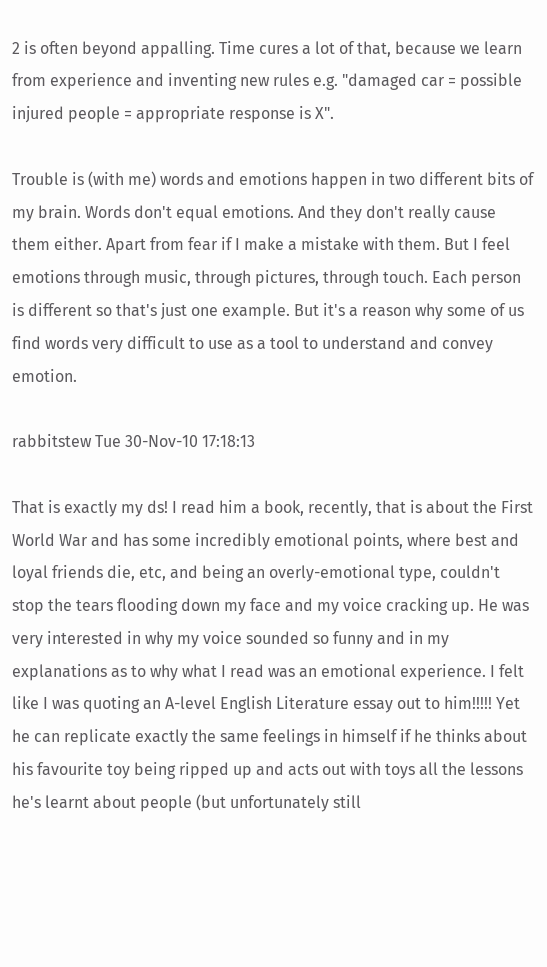2 is often beyond appalling. Time cures a lot of that, because we learn from experience and inventing new rules e.g. "damaged car = possible injured people = appropriate response is X".

Trouble is (with me) words and emotions happen in two different bits of my brain. Words don't equal emotions. And they don't really cause them either. Apart from fear if I make a mistake with them. But I feel emotions through music, through pictures, through touch. Each person is different so that's just one example. But it's a reason why some of us find words very difficult to use as a tool to understand and convey emotion.

rabbitstew Tue 30-Nov-10 17:18:13

That is exactly my ds! I read him a book, recently, that is about the First World War and has some incredibly emotional points, where best and loyal friends die, etc, and being an overly-emotional type, couldn't stop the tears flooding down my face and my voice cracking up. He was very interested in why my voice sounded so funny and in my explanations as to why what I read was an emotional experience. I felt like I was quoting an A-level English Literature essay out to him!!!!! Yet he can replicate exactly the same feelings in himself if he thinks about his favourite toy being ripped up and acts out with toys all the lessons he's learnt about people (but unfortunately still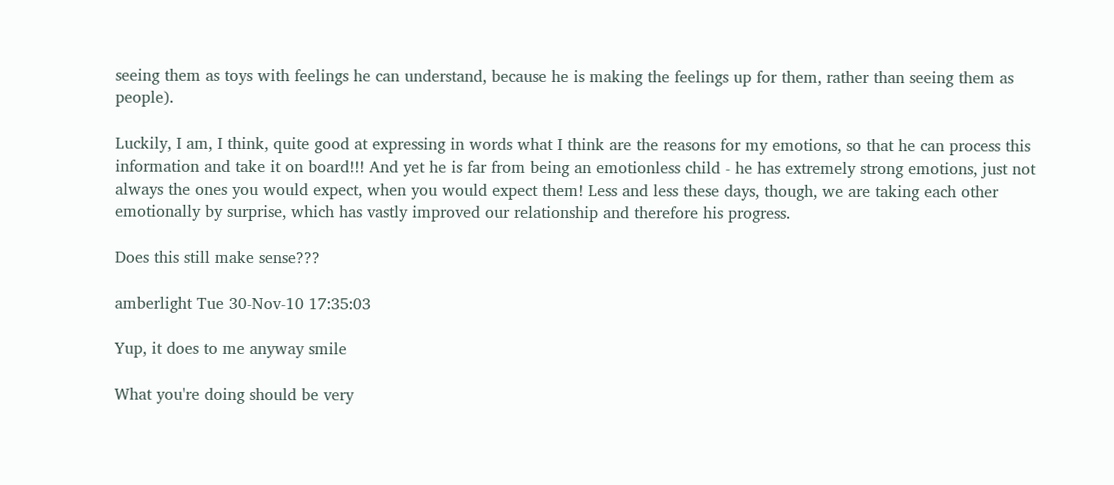seeing them as toys with feelings he can understand, because he is making the feelings up for them, rather than seeing them as people).

Luckily, I am, I think, quite good at expressing in words what I think are the reasons for my emotions, so that he can process this information and take it on board!!! And yet he is far from being an emotionless child - he has extremely strong emotions, just not always the ones you would expect, when you would expect them! Less and less these days, though, we are taking each other emotionally by surprise, which has vastly improved our relationship and therefore his progress.

Does this still make sense???

amberlight Tue 30-Nov-10 17:35:03

Yup, it does to me anyway smile

What you're doing should be very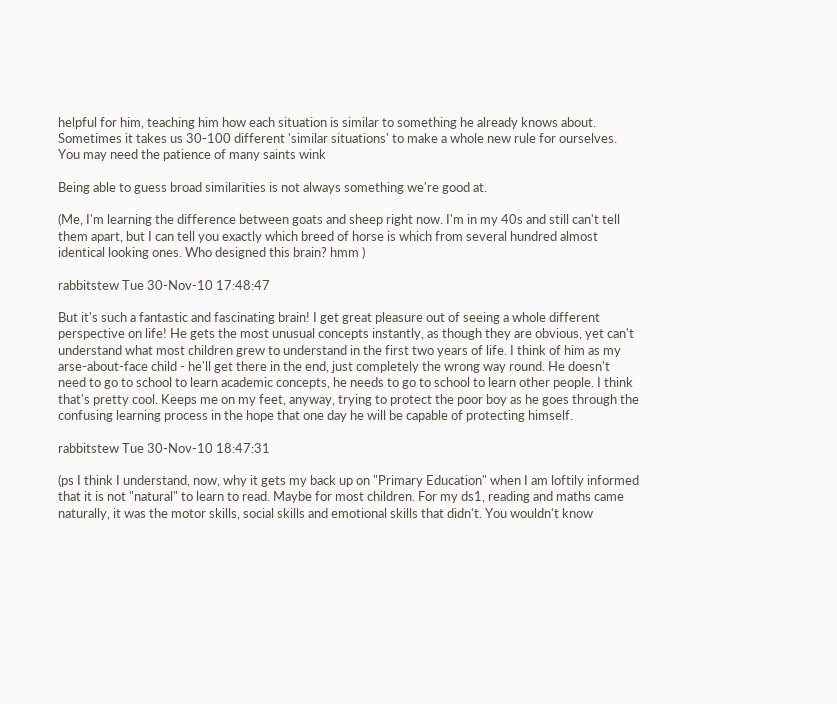helpful for him, teaching him how each situation is similar to something he already knows about. Sometimes it takes us 30-100 different 'similar situations' to make a whole new rule for ourselves. You may need the patience of many saints wink

Being able to guess broad similarities is not always something we're good at.

(Me, I'm learning the difference between goats and sheep right now. I'm in my 40s and still can't tell them apart, but I can tell you exactly which breed of horse is which from several hundred almost identical looking ones. Who designed this brain? hmm )

rabbitstew Tue 30-Nov-10 17:48:47

But it's such a fantastic and fascinating brain! I get great pleasure out of seeing a whole different perspective on life! He gets the most unusual concepts instantly, as though they are obvious, yet can't understand what most children grew to understand in the first two years of life. I think of him as my arse-about-face child - he'll get there in the end, just completely the wrong way round. He doesn't need to go to school to learn academic concepts, he needs to go to school to learn other people. I think that's pretty cool. Keeps me on my feet, anyway, trying to protect the poor boy as he goes through the confusing learning process in the hope that one day he will be capable of protecting himself.

rabbitstew Tue 30-Nov-10 18:47:31

(ps I think I understand, now, why it gets my back up on "Primary Education" when I am loftily informed that it is not "natural" to learn to read. Maybe for most children. For my ds1, reading and maths came naturally, it was the motor skills, social skills and emotional skills that didn't. You wouldn't know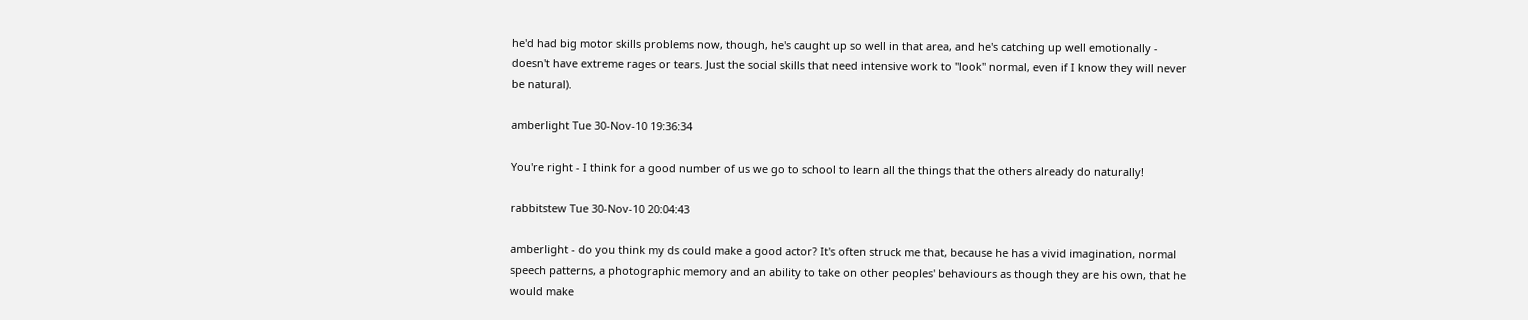he'd had big motor skills problems now, though, he's caught up so well in that area, and he's catching up well emotionally - doesn't have extreme rages or tears. Just the social skills that need intensive work to "look" normal, even if I know they will never be natural).

amberlight Tue 30-Nov-10 19:36:34

You're right - I think for a good number of us we go to school to learn all the things that the others already do naturally!

rabbitstew Tue 30-Nov-10 20:04:43

amberlight - do you think my ds could make a good actor? It's often struck me that, because he has a vivid imagination, normal speech patterns, a photographic memory and an ability to take on other peoples' behaviours as though they are his own, that he would make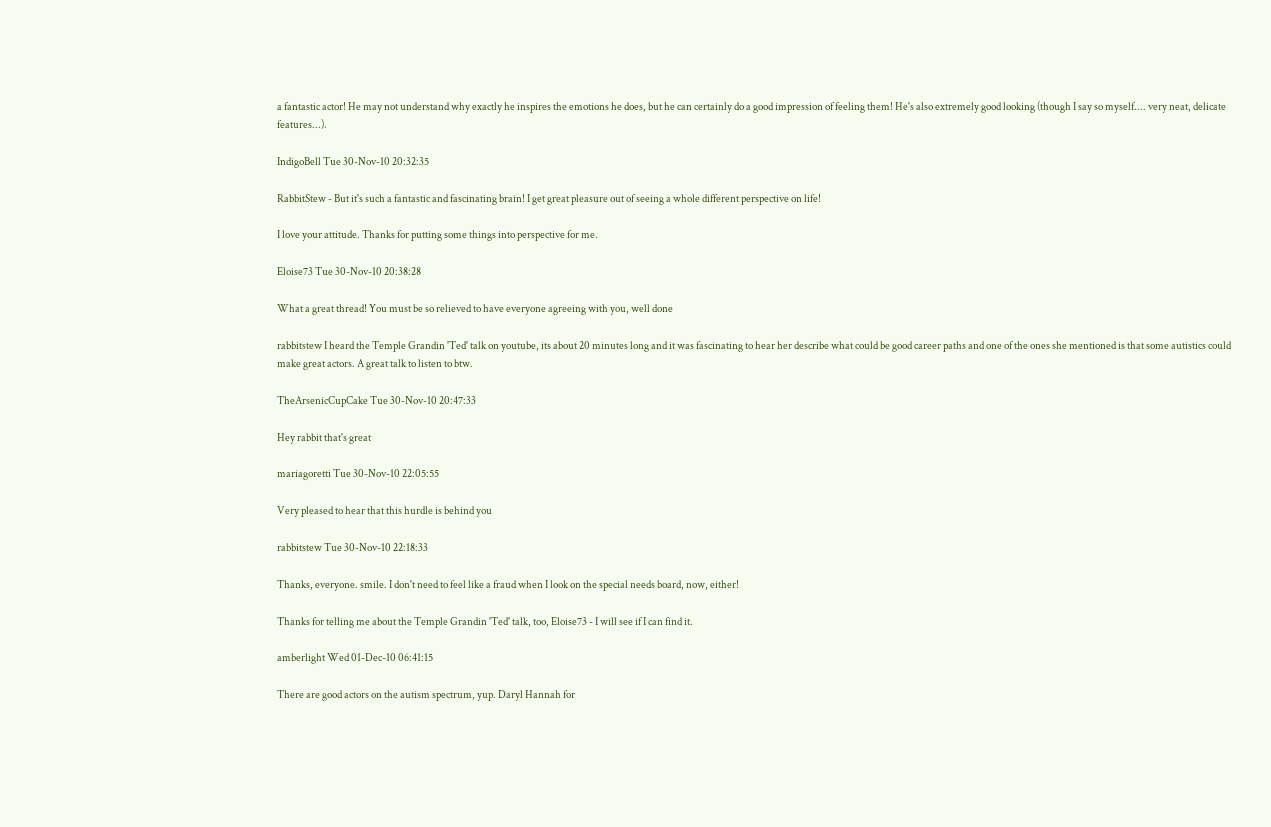a fantastic actor! He may not understand why exactly he inspires the emotions he does, but he can certainly do a good impression of feeling them! He's also extremely good looking (though I say so myself.... very neat, delicate features...).

IndigoBell Tue 30-Nov-10 20:32:35

RabbitStew - But it's such a fantastic and fascinating brain! I get great pleasure out of seeing a whole different perspective on life!

I love your attitude. Thanks for putting some things into perspective for me.

Eloise73 Tue 30-Nov-10 20:38:28

What a great thread! You must be so relieved to have everyone agreeing with you, well done

rabbitstew I heard the Temple Grandin 'Ted' talk on youtube, its about 20 minutes long and it was fascinating to hear her describe what could be good career paths and one of the ones she mentioned is that some autistics could make great actors. A great talk to listen to btw.

TheArsenicCupCake Tue 30-Nov-10 20:47:33

Hey rabbit that's great

mariagoretti Tue 30-Nov-10 22:05:55

Very pleased to hear that this hurdle is behind you

rabbitstew Tue 30-Nov-10 22:18:33

Thanks, everyone. smile. I don't need to feel like a fraud when I look on the special needs board, now, either!

Thanks for telling me about the Temple Grandin 'Ted' talk, too, Eloise73 - I will see if I can find it.

amberlight Wed 01-Dec-10 06:41:15

There are good actors on the autism spectrum, yup. Daryl Hannah for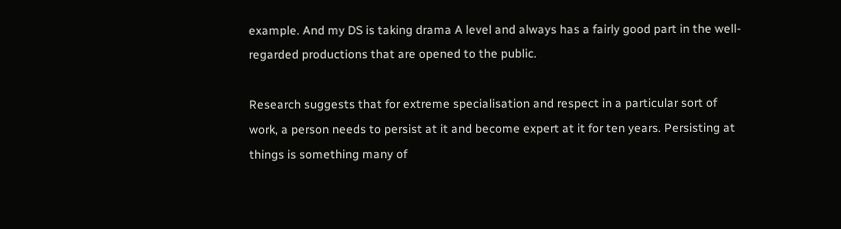example. And my DS is taking drama A level and always has a fairly good part in the well-regarded productions that are opened to the public.

Research suggests that for extreme specialisation and respect in a particular sort of work, a person needs to persist at it and become expert at it for ten years. Persisting at things is something many of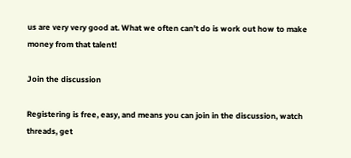us are very very good at. What we often can't do is work out how to make money from that talent!

Join the discussion

Registering is free, easy, and means you can join in the discussion, watch threads, get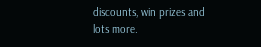discounts, win prizes and lots more.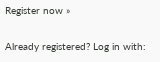Register now »

Already registered? Log in with: